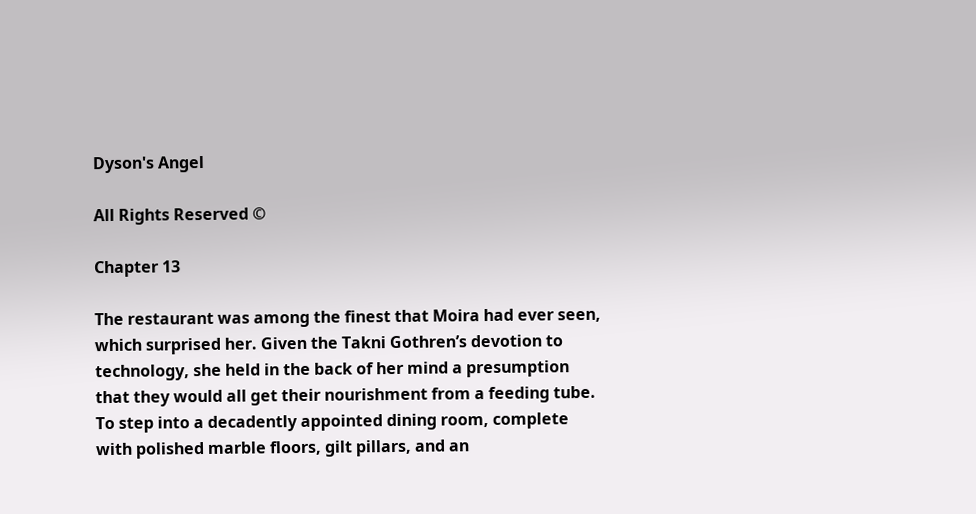Dyson's Angel

All Rights Reserved ©

Chapter 13

The restaurant was among the finest that Moira had ever seen, which surprised her. Given the Takni Gothren’s devotion to technology, she held in the back of her mind a presumption that they would all get their nourishment from a feeding tube. To step into a decadently appointed dining room, complete with polished marble floors, gilt pillars, and an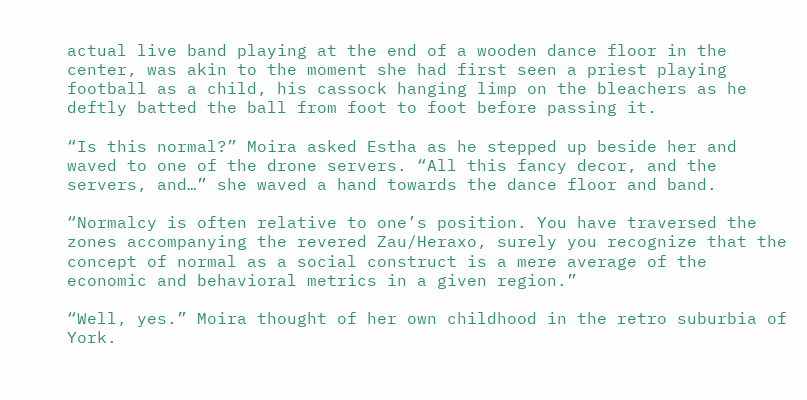actual live band playing at the end of a wooden dance floor in the center, was akin to the moment she had first seen a priest playing football as a child, his cassock hanging limp on the bleachers as he deftly batted the ball from foot to foot before passing it.

“Is this normal?” Moira asked Estha as he stepped up beside her and waved to one of the drone servers. “All this fancy decor, and the servers, and…” she waved a hand towards the dance floor and band.

“Normalcy is often relative to one’s position. You have traversed the zones accompanying the revered Zau/Heraxo, surely you recognize that the concept of normal as a social construct is a mere average of the economic and behavioral metrics in a given region.”

“Well, yes.” Moira thought of her own childhood in the retro suburbia of York.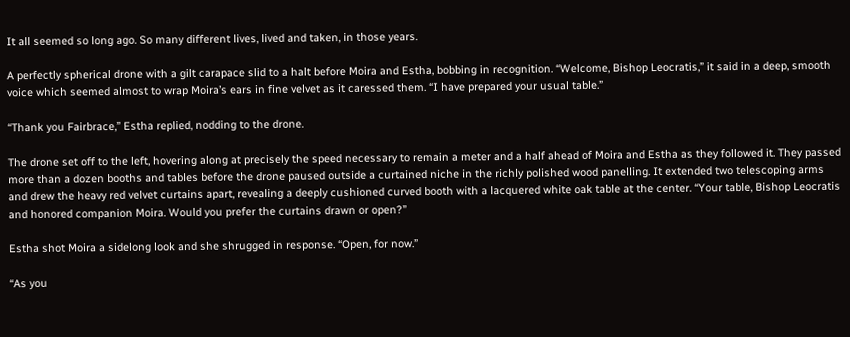It all seemed so long ago. So many different lives, lived and taken, in those years.

A perfectly spherical drone with a gilt carapace slid to a halt before Moira and Estha, bobbing in recognition. “Welcome, Bishop Leocratis,” it said in a deep, smooth voice which seemed almost to wrap Moira’s ears in fine velvet as it caressed them. “I have prepared your usual table.”

“Thank you Fairbrace,” Estha replied, nodding to the drone.

The drone set off to the left, hovering along at precisely the speed necessary to remain a meter and a half ahead of Moira and Estha as they followed it. They passed more than a dozen booths and tables before the drone paused outside a curtained niche in the richly polished wood panelling. It extended two telescoping arms and drew the heavy red velvet curtains apart, revealing a deeply cushioned curved booth with a lacquered white oak table at the center. “Your table, Bishop Leocratis and honored companion Moira. Would you prefer the curtains drawn or open?”

Estha shot Moira a sidelong look and she shrugged in response. “Open, for now.”

“As you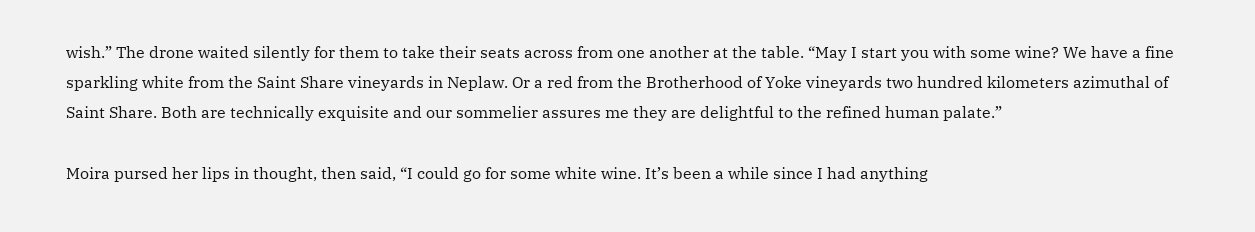wish.” The drone waited silently for them to take their seats across from one another at the table. “May I start you with some wine? We have a fine sparkling white from the Saint Share vineyards in Neplaw. Or a red from the Brotherhood of Yoke vineyards two hundred kilometers azimuthal of Saint Share. Both are technically exquisite and our sommelier assures me they are delightful to the refined human palate.”

Moira pursed her lips in thought, then said, “I could go for some white wine. It’s been a while since I had anything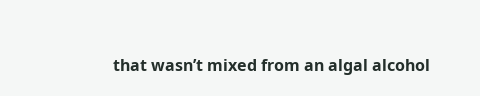that wasn’t mixed from an algal alcohol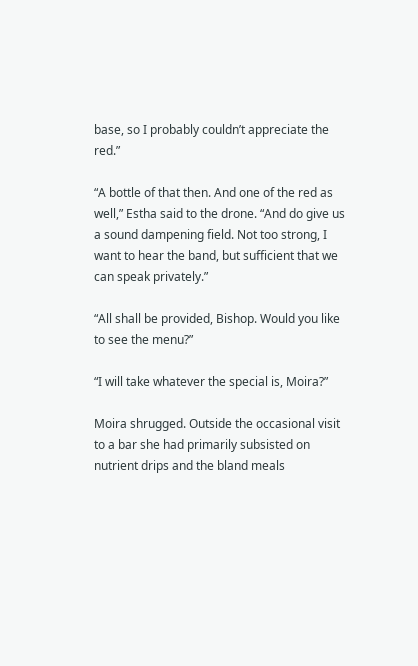base, so I probably couldn’t appreciate the red.”

“A bottle of that then. And one of the red as well,” Estha said to the drone. “And do give us a sound dampening field. Not too strong, I want to hear the band, but sufficient that we can speak privately.”

“All shall be provided, Bishop. Would you like to see the menu?”

“I will take whatever the special is, Moira?”

Moira shrugged. Outside the occasional visit to a bar she had primarily subsisted on nutrient drips and the bland meals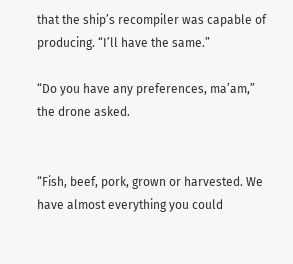that the ship’s recompiler was capable of producing. “I’ll have the same.”

“Do you have any preferences, ma’am,” the drone asked.


“Fish, beef, pork, grown or harvested. We have almost everything you could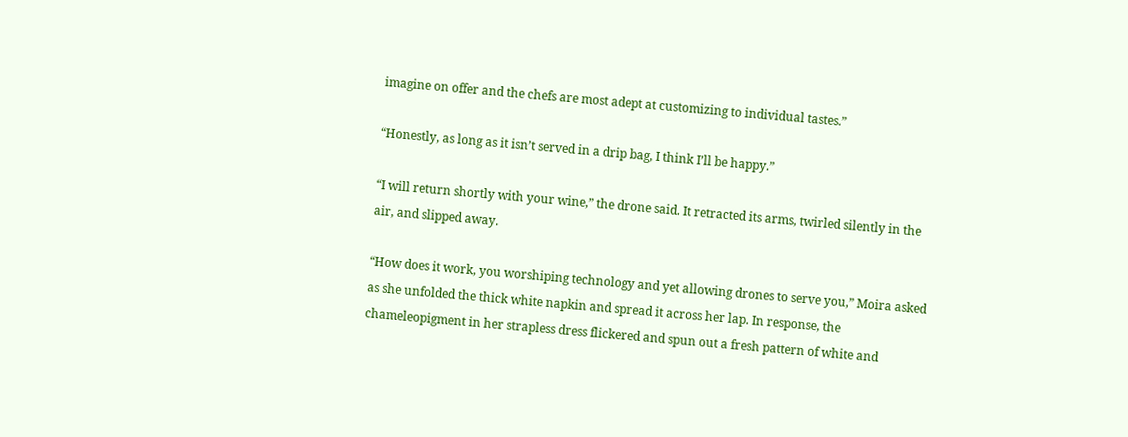imagine on offer and the chefs are most adept at customizing to individual tastes.”

“Honestly, as long as it isn’t served in a drip bag, I think I’ll be happy.”

“I will return shortly with your wine,” the drone said. It retracted its arms, twirled silently in the air, and slipped away.

“How does it work, you worshiping technology and yet allowing drones to serve you,” Moira asked as she unfolded the thick white napkin and spread it across her lap. In response, the chameleopigment in her strapless dress flickered and spun out a fresh pattern of white and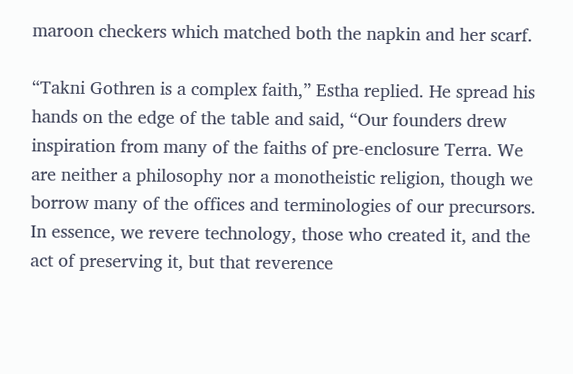maroon checkers which matched both the napkin and her scarf.

“Takni Gothren is a complex faith,” Estha replied. He spread his hands on the edge of the table and said, “Our founders drew inspiration from many of the faiths of pre-enclosure Terra. We are neither a philosophy nor a monotheistic religion, though we borrow many of the offices and terminologies of our precursors. In essence, we revere technology, those who created it, and the act of preserving it, but that reverence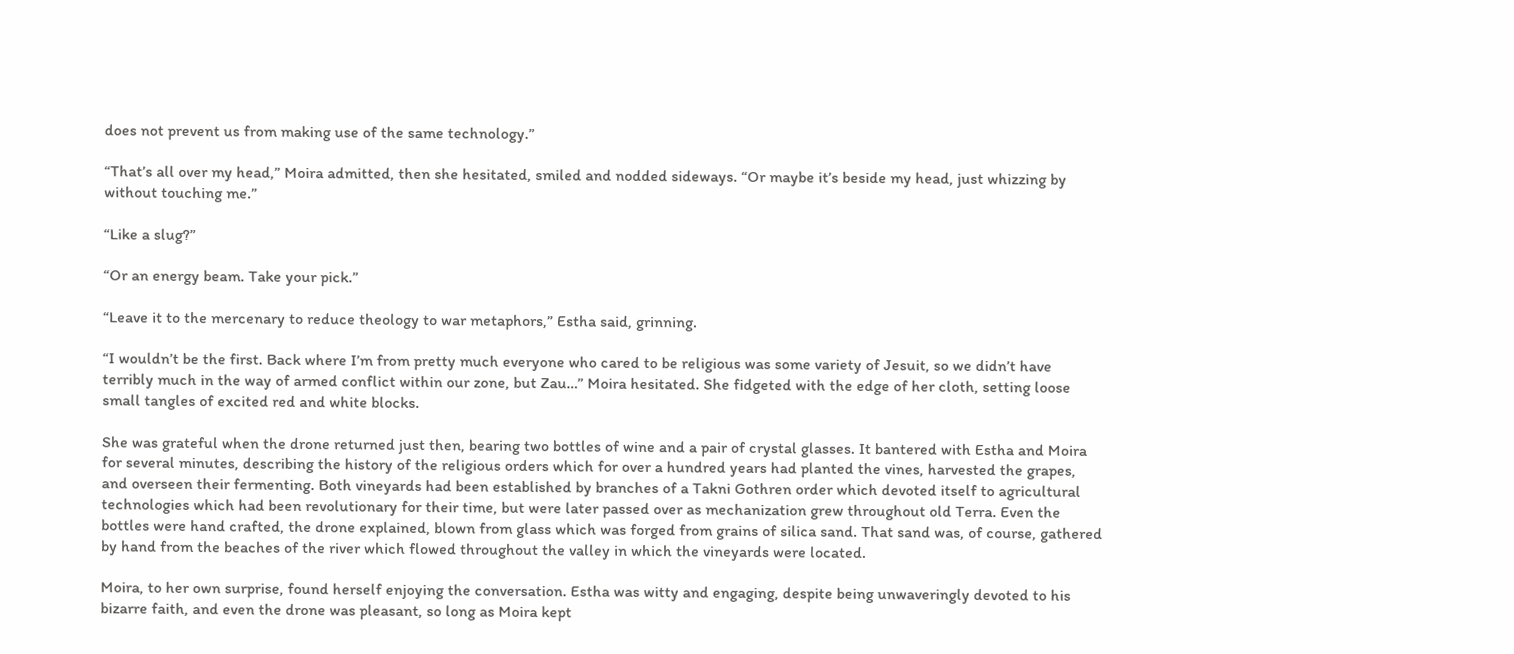does not prevent us from making use of the same technology.”

“That’s all over my head,” Moira admitted, then she hesitated, smiled and nodded sideways. “Or maybe it’s beside my head, just whizzing by without touching me.”

“Like a slug?”

“Or an energy beam. Take your pick.”

“Leave it to the mercenary to reduce theology to war metaphors,” Estha said, grinning.

“I wouldn’t be the first. Back where I’m from pretty much everyone who cared to be religious was some variety of Jesuit, so we didn’t have terribly much in the way of armed conflict within our zone, but Zau…” Moira hesitated. She fidgeted with the edge of her cloth, setting loose small tangles of excited red and white blocks.

She was grateful when the drone returned just then, bearing two bottles of wine and a pair of crystal glasses. It bantered with Estha and Moira for several minutes, describing the history of the religious orders which for over a hundred years had planted the vines, harvested the grapes, and overseen their fermenting. Both vineyards had been established by branches of a Takni Gothren order which devoted itself to agricultural technologies which had been revolutionary for their time, but were later passed over as mechanization grew throughout old Terra. Even the bottles were hand crafted, the drone explained, blown from glass which was forged from grains of silica sand. That sand was, of course, gathered by hand from the beaches of the river which flowed throughout the valley in which the vineyards were located.

Moira, to her own surprise, found herself enjoying the conversation. Estha was witty and engaging, despite being unwaveringly devoted to his bizarre faith, and even the drone was pleasant, so long as Moira kept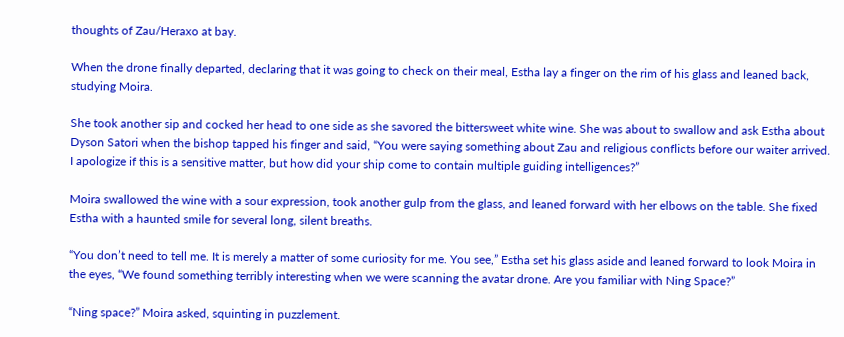thoughts of Zau/Heraxo at bay.

When the drone finally departed, declaring that it was going to check on their meal, Estha lay a finger on the rim of his glass and leaned back, studying Moira.

She took another sip and cocked her head to one side as she savored the bittersweet white wine. She was about to swallow and ask Estha about Dyson Satori when the bishop tapped his finger and said, “You were saying something about Zau and religious conflicts before our waiter arrived. I apologize if this is a sensitive matter, but how did your ship come to contain multiple guiding intelligences?”

Moira swallowed the wine with a sour expression, took another gulp from the glass, and leaned forward with her elbows on the table. She fixed Estha with a haunted smile for several long, silent breaths.

“You don’t need to tell me. It is merely a matter of some curiosity for me. You see,” Estha set his glass aside and leaned forward to look Moira in the eyes, “We found something terribly interesting when we were scanning the avatar drone. Are you familiar with Ning Space?”

“Ning space?” Moira asked, squinting in puzzlement.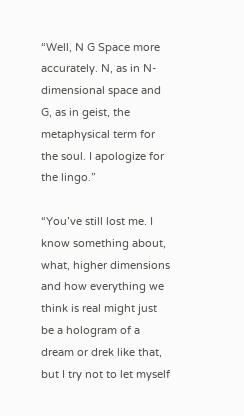“Well, N G Space more accurately. N, as in N-dimensional space and G, as in geist, the metaphysical term for the soul. I apologize for the lingo.”

“You’ve still lost me. I know something about, what, higher dimensions and how everything we think is real might just be a hologram of a dream or drek like that, but I try not to let myself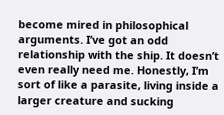become mired in philosophical arguments. I’ve got an odd relationship with the ship. It doesn’t even really need me. Honestly, I’m sort of like a parasite, living inside a larger creature and sucking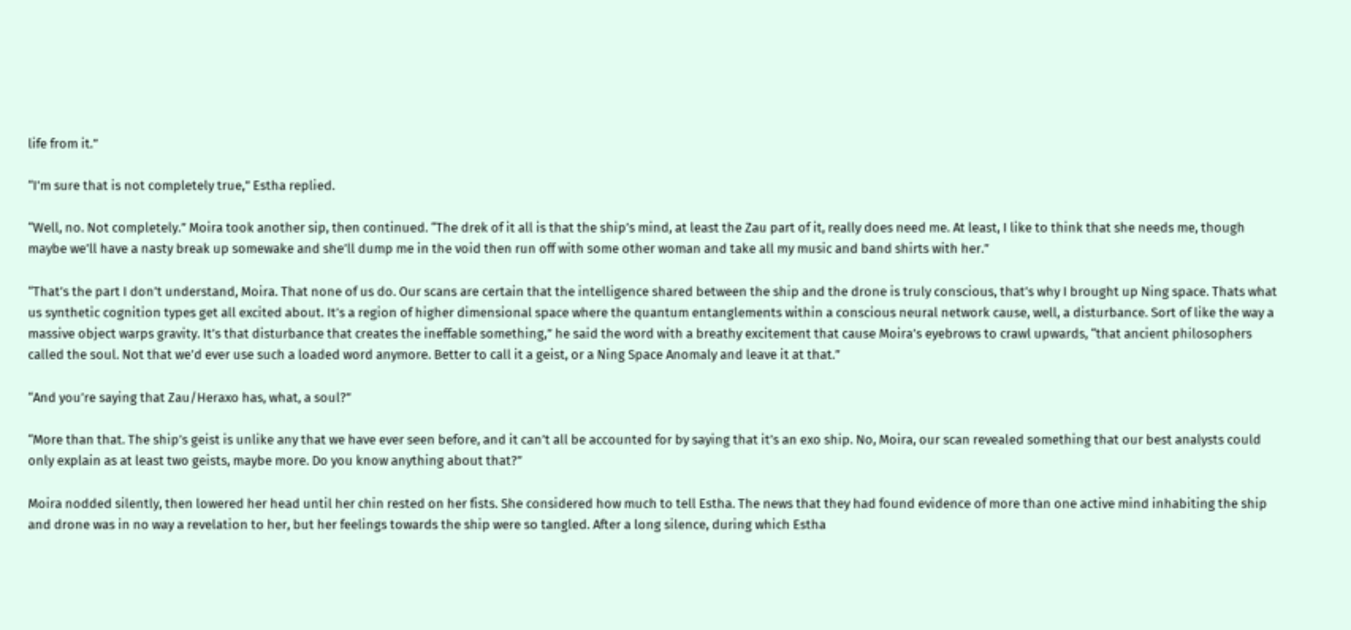life from it.”

“I’m sure that is not completely true,” Estha replied.

“Well, no. Not completely.” Moira took another sip, then continued. “The drek of it all is that the ship’s mind, at least the Zau part of it, really does need me. At least, I like to think that she needs me, though maybe we’ll have a nasty break up somewake and she’ll dump me in the void then run off with some other woman and take all my music and band shirts with her.”

“That’s the part I don’t understand, Moira. That none of us do. Our scans are certain that the intelligence shared between the ship and the drone is truly conscious, that’s why I brought up Ning space. Thats what us synthetic cognition types get all excited about. It’s a region of higher dimensional space where the quantum entanglements within a conscious neural network cause, well, a disturbance. Sort of like the way a massive object warps gravity. It’s that disturbance that creates the ineffable something,” he said the word with a breathy excitement that cause Moira’s eyebrows to crawl upwards, “that ancient philosophers called the soul. Not that we’d ever use such a loaded word anymore. Better to call it a geist, or a Ning Space Anomaly and leave it at that.”

“And you’re saying that Zau/Heraxo has, what, a soul?”

“More than that. The ship’s geist is unlike any that we have ever seen before, and it can’t all be accounted for by saying that it’s an exo ship. No, Moira, our scan revealed something that our best analysts could only explain as at least two geists, maybe more. Do you know anything about that?”

Moira nodded silently, then lowered her head until her chin rested on her fists. She considered how much to tell Estha. The news that they had found evidence of more than one active mind inhabiting the ship and drone was in no way a revelation to her, but her feelings towards the ship were so tangled. After a long silence, during which Estha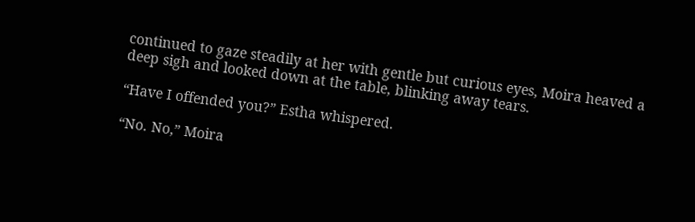continued to gaze steadily at her with gentle but curious eyes, Moira heaved a deep sigh and looked down at the table, blinking away tears.

“Have I offended you?” Estha whispered.

“No. No,” Moira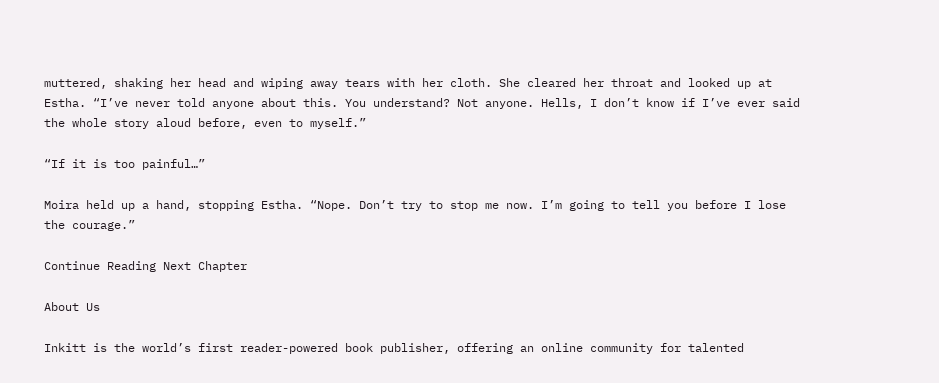muttered, shaking her head and wiping away tears with her cloth. She cleared her throat and looked up at Estha. “I’ve never told anyone about this. You understand? Not anyone. Hells, I don’t know if I’ve ever said the whole story aloud before, even to myself.”

“If it is too painful…”

Moira held up a hand, stopping Estha. “Nope. Don’t try to stop me now. I’m going to tell you before I lose the courage.”

Continue Reading Next Chapter

About Us

Inkitt is the world’s first reader-powered book publisher, offering an online community for talented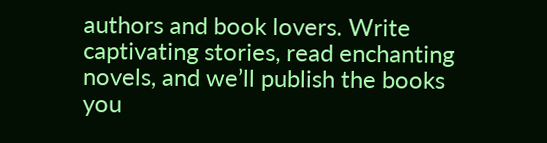authors and book lovers. Write captivating stories, read enchanting novels, and we’ll publish the books you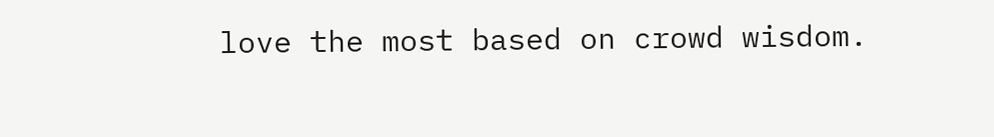love the most based on crowd wisdom.